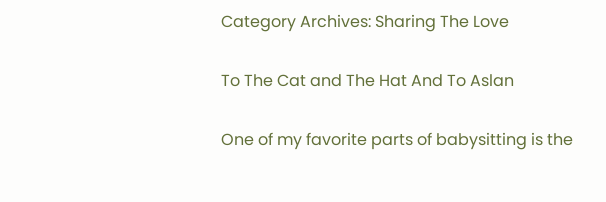Category Archives: Sharing The Love

To The Cat and The Hat And To Aslan

One of my favorite parts of babysitting is the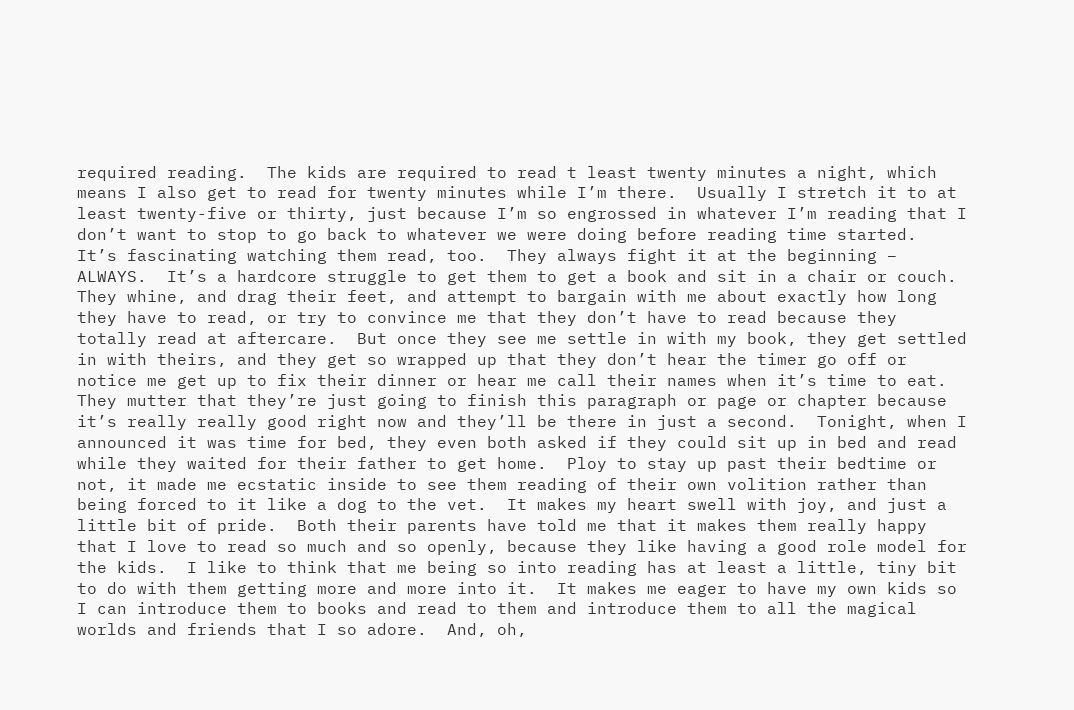required reading.  The kids are required to read t least twenty minutes a night, which means I also get to read for twenty minutes while I’m there.  Usually I stretch it to at least twenty-five or thirty, just because I’m so engrossed in whatever I’m reading that I don’t want to stop to go back to whatever we were doing before reading time started.  It’s fascinating watching them read, too.  They always fight it at the beginning – ALWAYS.  It’s a hardcore struggle to get them to get a book and sit in a chair or couch.  They whine, and drag their feet, and attempt to bargain with me about exactly how long they have to read, or try to convince me that they don’t have to read because they totally read at aftercare.  But once they see me settle in with my book, they get settled in with theirs, and they get so wrapped up that they don’t hear the timer go off or notice me get up to fix their dinner or hear me call their names when it’s time to eat.  They mutter that they’re just going to finish this paragraph or page or chapter because it’s really really good right now and they’ll be there in just a second.  Tonight, when I announced it was time for bed, they even both asked if they could sit up in bed and read while they waited for their father to get home.  Ploy to stay up past their bedtime or not, it made me ecstatic inside to see them reading of their own volition rather than being forced to it like a dog to the vet.  It makes my heart swell with joy, and just a little bit of pride.  Both their parents have told me that it makes them really happy that I love to read so much and so openly, because they like having a good role model for the kids.  I like to think that me being so into reading has at least a little, tiny bit to do with them getting more and more into it.  It makes me eager to have my own kids so I can introduce them to books and read to them and introduce them to all the magical worlds and friends that I so adore.  And, oh,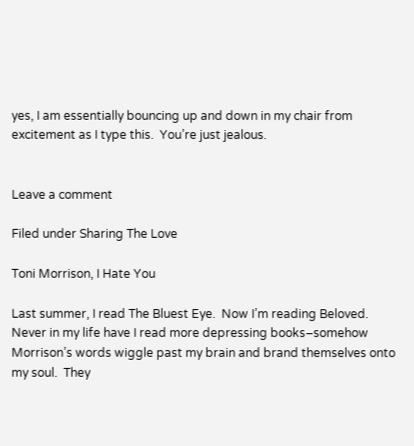yes, I am essentially bouncing up and down in my chair from excitement as I type this.  You’re just jealous.


Leave a comment

Filed under Sharing The Love

Toni Morrison, I Hate You

Last summer, I read The Bluest Eye.  Now I’m reading Beloved.  Never in my life have I read more depressing books–somehow Morrison’s words wiggle past my brain and brand themselves onto my soul.  They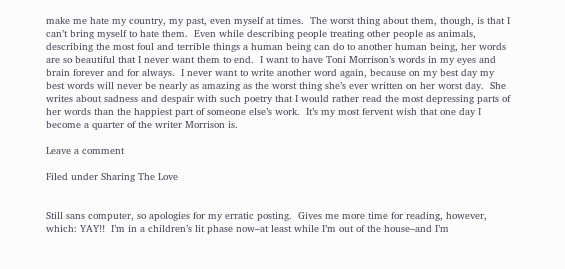make me hate my country, my past, even myself at times.  The worst thing about them, though, is that I can’t bring myself to hate them.  Even while describing people treating other people as animals, describing the most foul and terrible things a human being can do to another human being, her words are so beautiful that I never want them to end.  I want to have Toni Morrison’s words in my eyes and brain forever and for always.  I never want to write another word again, because on my best day my best words will never be nearly as amazing as the worst thing she’s ever written on her worst day.  She writes about sadness and despair with such poetry that I would rather read the most depressing parts of her words than the happiest part of someone else’s work.  It’s my most fervent wish that one day I become a quarter of the writer Morrison is.

Leave a comment

Filed under Sharing The Love


Still sans computer, so apologies for my erratic posting.  Gives me more time for reading, however, which: YAY!!  I’m in a children’s lit phase now–at least while I’m out of the house–and I’m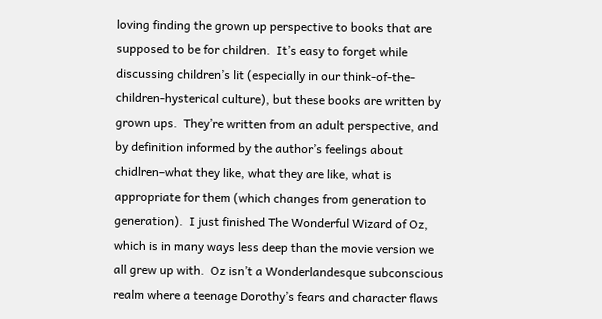loving finding the grown up perspective to books that are supposed to be for children.  It’s easy to forget while discussing children’s lit (especially in our think-of-the-children-hysterical culture), but these books are written by grown ups.  They’re written from an adult perspective, and by definition informed by the author’s feelings about chidlren–what they like, what they are like, what is appropriate for them (which changes from generation to generation).  I just finished The Wonderful Wizard of Oz, which is in many ways less deep than the movie version we all grew up with.  Oz isn’t a Wonderlandesque subconscious realm where a teenage Dorothy’s fears and character flaws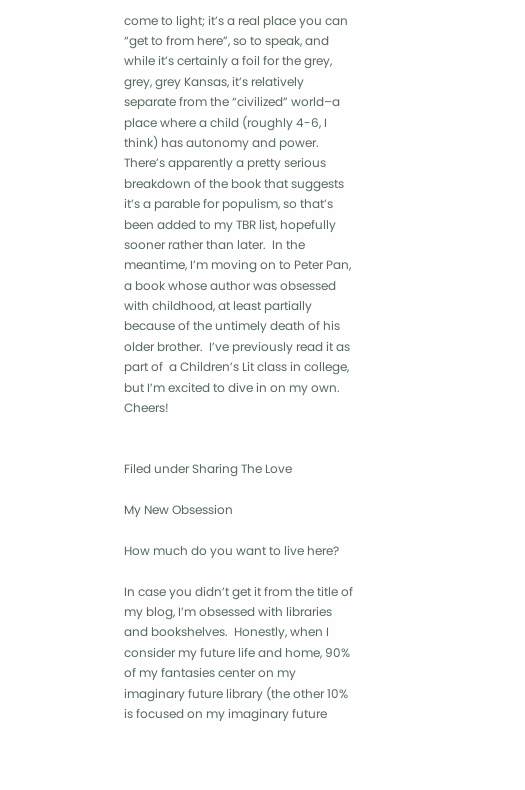come to light; it’s a real place you can “get to from here”, so to speak, and while it’s certainly a foil for the grey, grey, grey Kansas, it’s relatively separate from the “civilized” world–a place where a child (roughly 4-6, I think) has autonomy and power.  There’s apparently a pretty serious breakdown of the book that suggests it’s a parable for populism, so that’s been added to my TBR list, hopefully sooner rather than later.  In the meantime, I’m moving on to Peter Pan, a book whose author was obsessed with childhood, at least partially because of the untimely death of his older brother.  I’ve previously read it as part of  a Children’s Lit class in college, but I’m excited to dive in on my own.  Cheers!


Filed under Sharing The Love

My New Obsession

How much do you want to live here?

In case you didn’t get it from the title of my blog, I’m obsessed with libraries and bookshelves.  Honestly, when I consider my future life and home, 90% of my fantasies center on my imaginary future library (the other 10% is focused on my imaginary future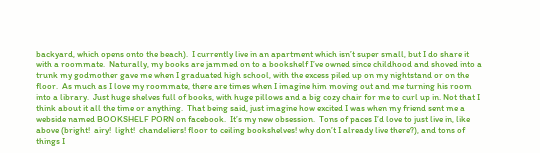backyard, which opens onto the beach).  I currently live in an apartment which isn’t super small, but I do share it with a roommate.  Naturally, my books are jammed on to a bookshelf I’ve owned since childhood and shoved into a trunk my godmother gave me when I graduated high school, with the excess piled up on my nightstand or on the floor.  As much as I love my roommate, there are times when I imagine him moving out and me turning his room into a library.  Just huge shelves full of books, with huge pillows and a big cozy chair for me to curl up in. Not that I think about it all the time or anything.  That being said, just imagine how excited I was when my friend sent me a webside named BOOKSHELF PORN on facebook.  It’s my new obsession.  Tons of paces I’d love to just live in, like above (bright!  airy!  light!  chandeliers! floor to ceiling bookshelves! why don’t I already live there?), and tons of things I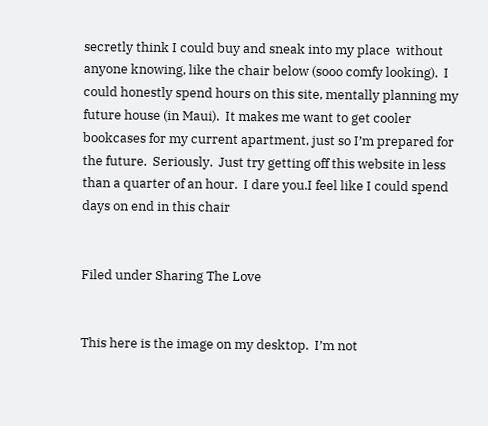secretly think I could buy and sneak into my place  without anyone knowing, like the chair below (sooo comfy looking).  I could honestly spend hours on this site, mentally planning my future house (in Maui).  It makes me want to get cooler bookcases for my current apartment, just so I’m prepared for the future.  Seriously.  Just try getting off this website in less than a quarter of an hour.  I dare you.I feel like I could spend days on end in this chair


Filed under Sharing The Love


This here is the image on my desktop.  I’m not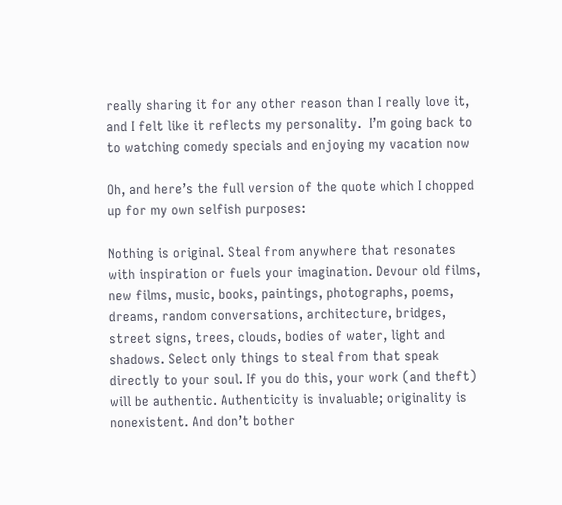really sharing it for any other reason than I really love it, and I felt like it reflects my personality.  I’m going back to to watching comedy specials and enjoying my vacation now

Oh, and here’s the full version of the quote which I chopped up for my own selfish purposes:

Nothing is original. Steal from anywhere that resonates with inspiration or fuels your imagination. Devour old films, new films, music, books, paintings, photographs, poems, dreams, random conversations, architecture, bridges, street signs, trees, clouds, bodies of water, light and shadows. Select only things to steal from that speak directly to your soul. If you do this, your work (and theft) will be authentic. Authenticity is invaluable; originality is nonexistent. And don’t bother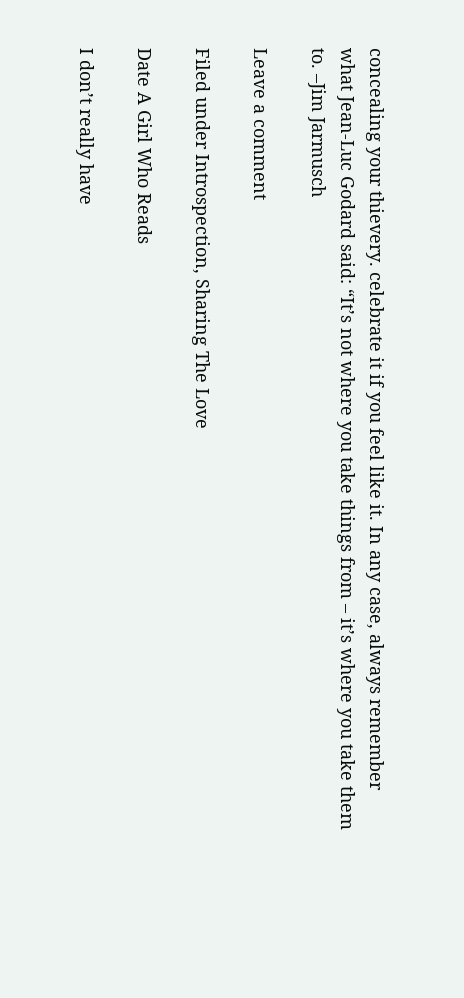concealing your thievery. celebrate it if you feel like it. In any case, always remember what Jean-Luc Godard said: “It’s not where you take things from – it’s where you take them to. –Jim Jarmusch

Leave a comment

Filed under Introspection, Sharing The Love

Date A Girl Who Reads

I don’t really have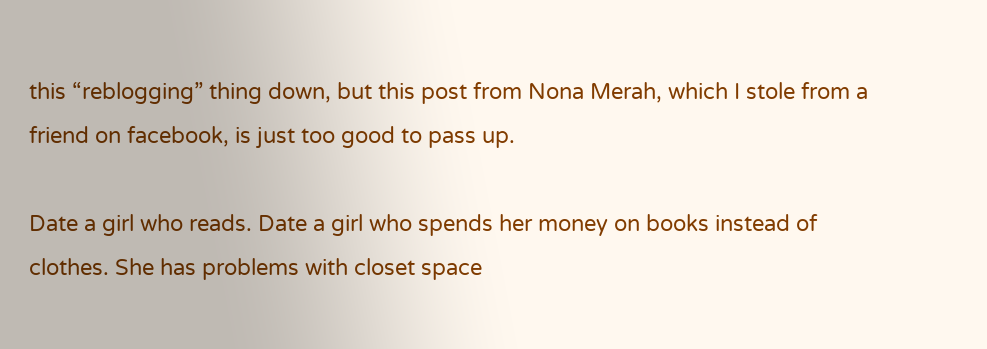this “reblogging” thing down, but this post from Nona Merah, which I stole from a friend on facebook, is just too good to pass up.

Date a girl who reads. Date a girl who spends her money on books instead of clothes. She has problems with closet space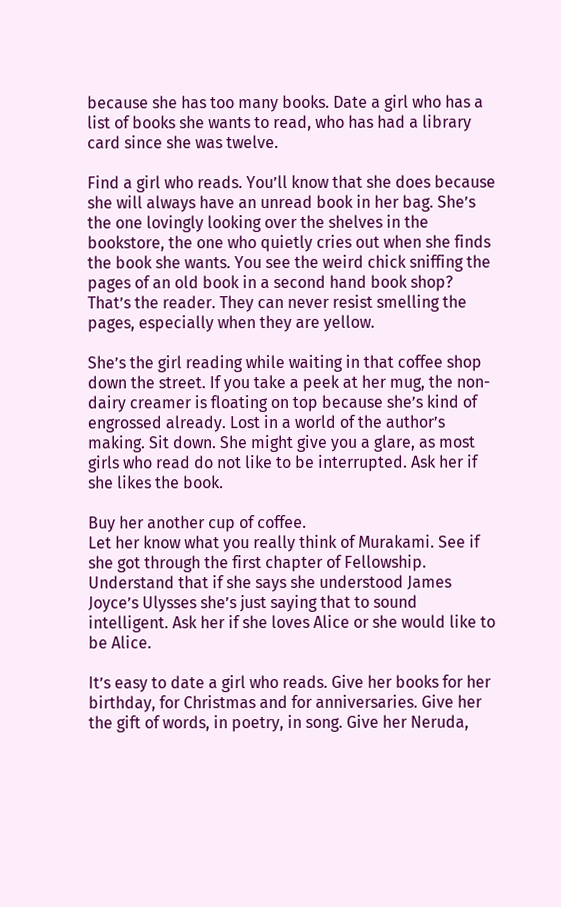because she has too many books. Date a girl who has a list of books she wants to read, who has had a library card since she was twelve.

Find a girl who reads. You’ll know that she does because she will always have an unread book in her bag. She’s the one lovingly looking over the shelves in the bookstore, the one who quietly cries out when she finds the book she wants. You see the weird chick sniffing the pages of an old book in a second hand book shop? That’s the reader. They can never resist smelling the pages, especially when they are yellow.

She’s the girl reading while waiting in that coffee shop down the street. If you take a peek at her mug, the non-dairy creamer is floating on top because she’s kind of engrossed already. Lost in a world of the author’s making. Sit down. She might give you a glare, as most girls who read do not like to be interrupted. Ask her if she likes the book.

Buy her another cup of coffee.
Let her know what you really think of Murakami. See if she got through the first chapter of Fellowship. Understand that if she says she understood James Joyce’s Ulysses she’s just saying that to sound intelligent. Ask her if she loves Alice or she would like to be Alice.

It’s easy to date a girl who reads. Give her books for her birthday, for Christmas and for anniversaries. Give her the gift of words, in poetry, in song. Give her Neruda,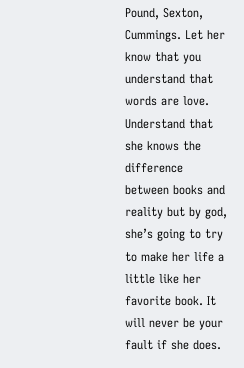Pound, Sexton, Cummings. Let her know that you understand that words are love. Understand that she knows the difference between books and reality but by god, she’s going to try to make her life a little like her favorite book. It will never be your fault if she does.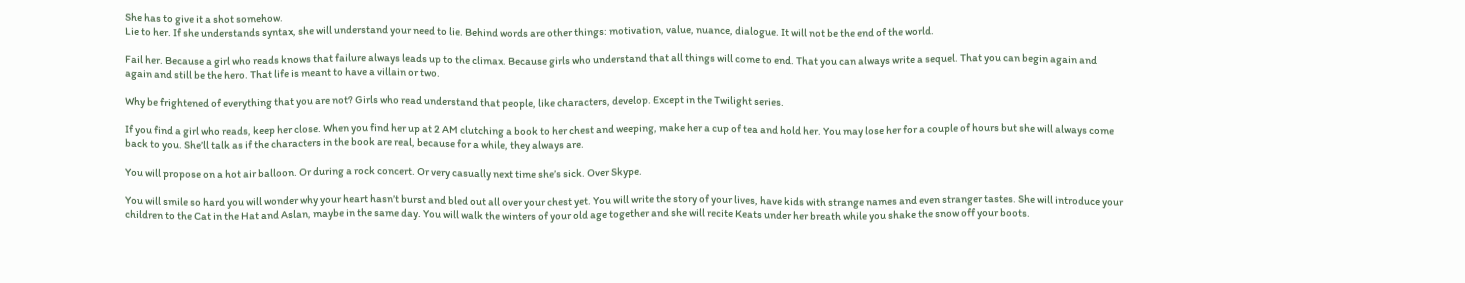She has to give it a shot somehow.
Lie to her. If she understands syntax, she will understand your need to lie. Behind words are other things: motivation, value, nuance, dialogue. It will not be the end of the world.

Fail her. Because a girl who reads knows that failure always leads up to the climax. Because girls who understand that all things will come to end. That you can always write a sequel. That you can begin again and again and still be the hero. That life is meant to have a villain or two.

Why be frightened of everything that you are not? Girls who read understand that people, like characters, develop. Except in the Twilight series.

If you find a girl who reads, keep her close. When you find her up at 2 AM clutching a book to her chest and weeping, make her a cup of tea and hold her. You may lose her for a couple of hours but she will always come back to you. She’ll talk as if the characters in the book are real, because for a while, they always are.

You will propose on a hot air balloon. Or during a rock concert. Or very casually next time she’s sick. Over Skype.

You will smile so hard you will wonder why your heart hasn’t burst and bled out all over your chest yet. You will write the story of your lives, have kids with strange names and even stranger tastes. She will introduce your children to the Cat in the Hat and Aslan, maybe in the same day. You will walk the winters of your old age together and she will recite Keats under her breath while you shake the snow off your boots.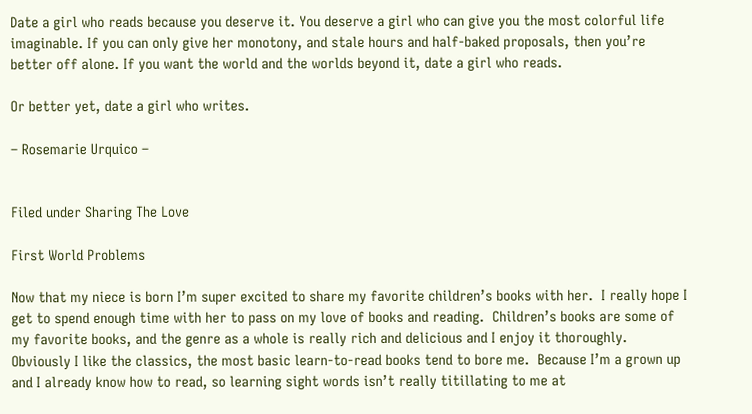Date a girl who reads because you deserve it. You deserve a girl who can give you the most colorful life imaginable. If you can only give her monotony, and stale hours and half-baked proposals, then you’re better off alone. If you want the world and the worlds beyond it, date a girl who reads.

Or better yet, date a girl who writes.

– Rosemarie Urquico –


Filed under Sharing The Love

First World Problems

Now that my niece is born I’m super excited to share my favorite children’s books with her.  I really hope I get to spend enough time with her to pass on my love of books and reading.  Children’s books are some of my favorite books, and the genre as a whole is really rich and delicious and I enjoy it thoroughly.  Obviously I like the classics, the most basic learn-to-read books tend to bore me.  Because I’m a grown up and I already know how to read, so learning sight words isn’t really titillating to me at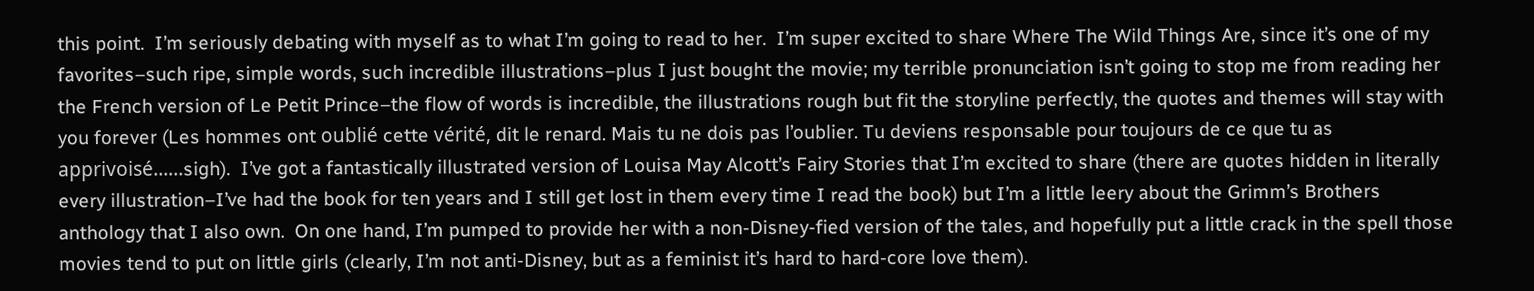this point.  I’m seriously debating with myself as to what I’m going to read to her.  I’m super excited to share Where The Wild Things Are, since it’s one of my favorites–such ripe, simple words, such incredible illustrations–plus I just bought the movie; my terrible pronunciation isn’t going to stop me from reading her the French version of Le Petit Prince–the flow of words is incredible, the illustrations rough but fit the storyline perfectly, the quotes and themes will stay with you forever (Les hommes ont oublié cette vérité, dit le renard. Mais tu ne dois pas l’oublier. Tu deviens responsable pour toujours de ce que tu as apprivoisé.…..sigh).  I’ve got a fantastically illustrated version of Louisa May Alcott’s Fairy Stories that I’m excited to share (there are quotes hidden in literally every illustration–I’ve had the book for ten years and I still get lost in them every time I read the book) but I’m a little leery about the Grimm’s Brothers anthology that I also own.  On one hand, I’m pumped to provide her with a non-Disney-fied version of the tales, and hopefully put a little crack in the spell those movies tend to put on little girls (clearly, I’m not anti-Disney, but as a feminist it’s hard to hard-core love them).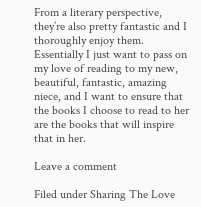From a literary perspective, they’re also pretty fantastic and I thoroughly enjoy them.  Essentially I just want to pass on my love of reading to my new, beautiful, fantastic, amazing niece, and I want to ensure that the books I choose to read to her are the books that will inspire that in her.

Leave a comment

Filed under Sharing The Love